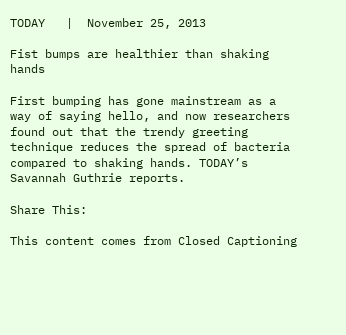TODAY   |  November 25, 2013

Fist bumps are healthier than shaking hands

First bumping has gone mainstream as a way of saying hello, and now researchers found out that the trendy greeting technique reduces the spread of bacteria compared to shaking hands. TODAY’s Savannah Guthrie reports.

Share This:

This content comes from Closed Captioning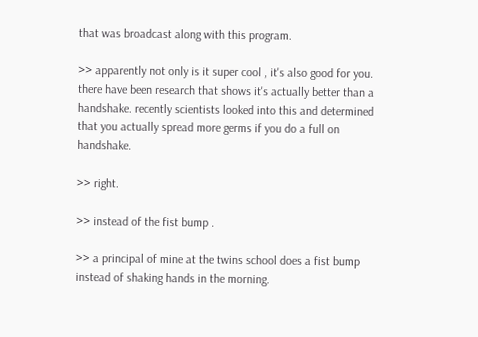that was broadcast along with this program.

>> apparently not only is it super cool , it's also good for you. there have been research that shows it's actually better than a handshake. recently scientists looked into this and determined that you actually spread more germs if you do a full on handshake.

>> right.

>> instead of the fist bump .

>> a principal of mine at the twins school does a fist bump instead of shaking hands in the morning.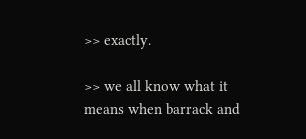>> exactly.

>> we all know what it means when barrack and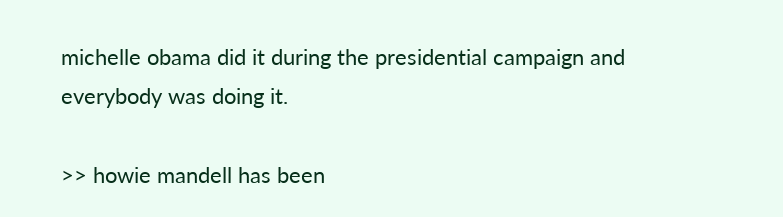michelle obama did it during the presidential campaign and everybody was doing it.

>> howie mandell has been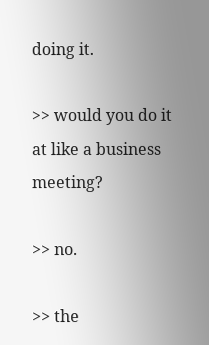doing it.

>> would you do it at like a business meeting?

>> no.

>> the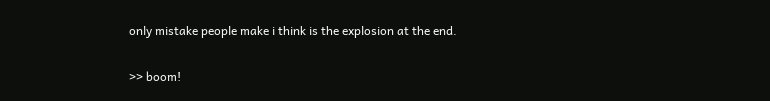only mistake people make i think is the explosion at the end.

>> boom!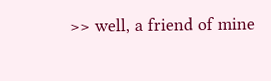>> well, a friend of mine